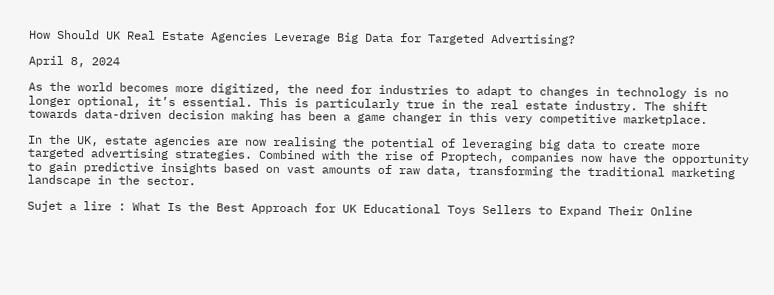How Should UK Real Estate Agencies Leverage Big Data for Targeted Advertising?

April 8, 2024

As the world becomes more digitized, the need for industries to adapt to changes in technology is no longer optional, it’s essential. This is particularly true in the real estate industry. The shift towards data-driven decision making has been a game changer in this very competitive marketplace.

In the UK, estate agencies are now realising the potential of leveraging big data to create more targeted advertising strategies. Combined with the rise of Proptech, companies now have the opportunity to gain predictive insights based on vast amounts of raw data, transforming the traditional marketing landscape in the sector.

Sujet a lire : What Is the Best Approach for UK Educational Toys Sellers to Expand Their Online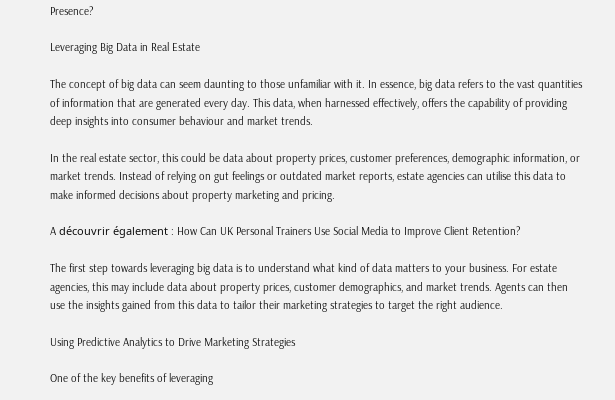Presence?

Leveraging Big Data in Real Estate

The concept of big data can seem daunting to those unfamiliar with it. In essence, big data refers to the vast quantities of information that are generated every day. This data, when harnessed effectively, offers the capability of providing deep insights into consumer behaviour and market trends.

In the real estate sector, this could be data about property prices, customer preferences, demographic information, or market trends. Instead of relying on gut feelings or outdated market reports, estate agencies can utilise this data to make informed decisions about property marketing and pricing.

A découvrir également : How Can UK Personal Trainers Use Social Media to Improve Client Retention?

The first step towards leveraging big data is to understand what kind of data matters to your business. For estate agencies, this may include data about property prices, customer demographics, and market trends. Agents can then use the insights gained from this data to tailor their marketing strategies to target the right audience.

Using Predictive Analytics to Drive Marketing Strategies

One of the key benefits of leveraging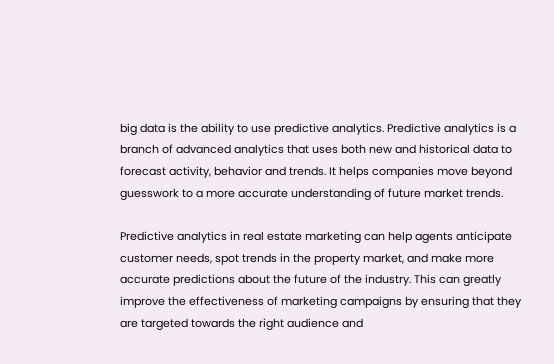big data is the ability to use predictive analytics. Predictive analytics is a branch of advanced analytics that uses both new and historical data to forecast activity, behavior and trends. It helps companies move beyond guesswork to a more accurate understanding of future market trends.

Predictive analytics in real estate marketing can help agents anticipate customer needs, spot trends in the property market, and make more accurate predictions about the future of the industry. This can greatly improve the effectiveness of marketing campaigns by ensuring that they are targeted towards the right audience and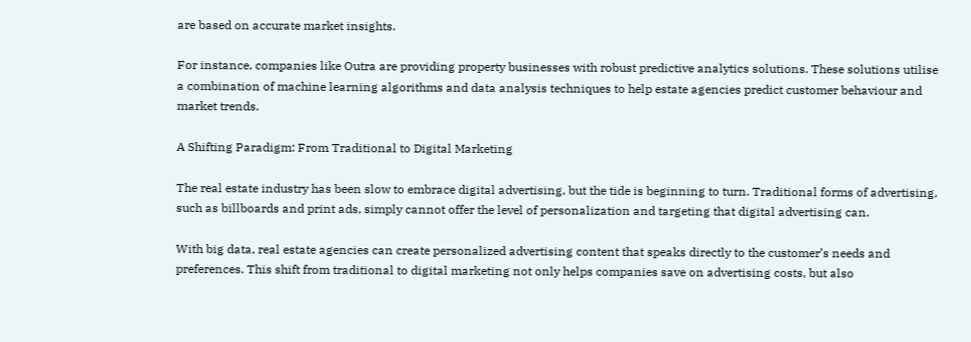are based on accurate market insights.

For instance, companies like Outra are providing property businesses with robust predictive analytics solutions. These solutions utilise a combination of machine learning algorithms and data analysis techniques to help estate agencies predict customer behaviour and market trends.

A Shifting Paradigm: From Traditional to Digital Marketing

The real estate industry has been slow to embrace digital advertising, but the tide is beginning to turn. Traditional forms of advertising, such as billboards and print ads, simply cannot offer the level of personalization and targeting that digital advertising can.

With big data, real estate agencies can create personalized advertising content that speaks directly to the customer’s needs and preferences. This shift from traditional to digital marketing not only helps companies save on advertising costs, but also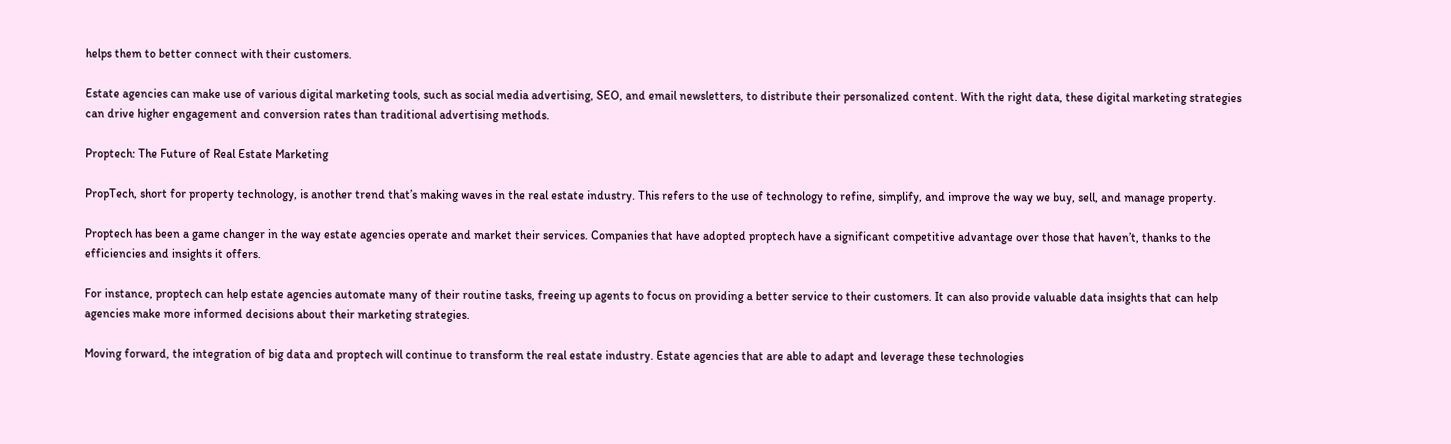helps them to better connect with their customers.

Estate agencies can make use of various digital marketing tools, such as social media advertising, SEO, and email newsletters, to distribute their personalized content. With the right data, these digital marketing strategies can drive higher engagement and conversion rates than traditional advertising methods.

Proptech: The Future of Real Estate Marketing

PropTech, short for property technology, is another trend that’s making waves in the real estate industry. This refers to the use of technology to refine, simplify, and improve the way we buy, sell, and manage property.

Proptech has been a game changer in the way estate agencies operate and market their services. Companies that have adopted proptech have a significant competitive advantage over those that haven’t, thanks to the efficiencies and insights it offers.

For instance, proptech can help estate agencies automate many of their routine tasks, freeing up agents to focus on providing a better service to their customers. It can also provide valuable data insights that can help agencies make more informed decisions about their marketing strategies.

Moving forward, the integration of big data and proptech will continue to transform the real estate industry. Estate agencies that are able to adapt and leverage these technologies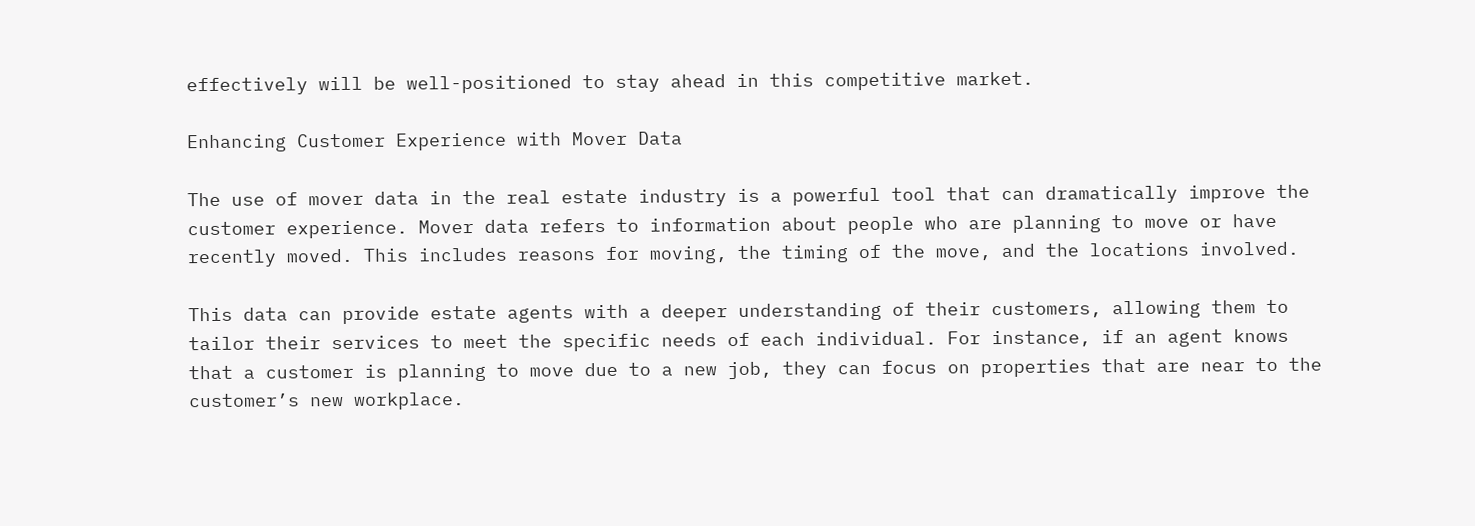effectively will be well-positioned to stay ahead in this competitive market.

Enhancing Customer Experience with Mover Data

The use of mover data in the real estate industry is a powerful tool that can dramatically improve the customer experience. Mover data refers to information about people who are planning to move or have recently moved. This includes reasons for moving, the timing of the move, and the locations involved.

This data can provide estate agents with a deeper understanding of their customers, allowing them to tailor their services to meet the specific needs of each individual. For instance, if an agent knows that a customer is planning to move due to a new job, they can focus on properties that are near to the customer’s new workplace.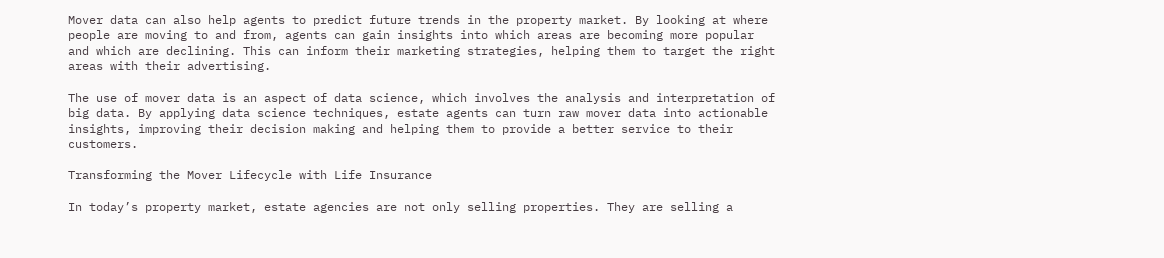Mover data can also help agents to predict future trends in the property market. By looking at where people are moving to and from, agents can gain insights into which areas are becoming more popular and which are declining. This can inform their marketing strategies, helping them to target the right areas with their advertising.

The use of mover data is an aspect of data science, which involves the analysis and interpretation of big data. By applying data science techniques, estate agents can turn raw mover data into actionable insights, improving their decision making and helping them to provide a better service to their customers.

Transforming the Mover Lifecycle with Life Insurance

In today’s property market, estate agencies are not only selling properties. They are selling a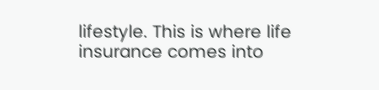lifestyle. This is where life insurance comes into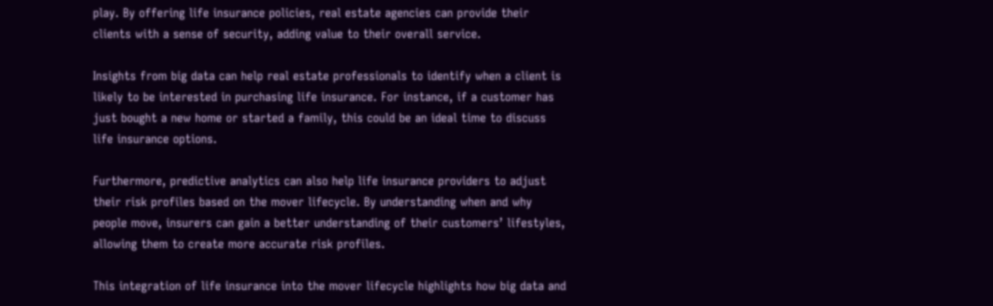play. By offering life insurance policies, real estate agencies can provide their clients with a sense of security, adding value to their overall service.

Insights from big data can help real estate professionals to identify when a client is likely to be interested in purchasing life insurance. For instance, if a customer has just bought a new home or started a family, this could be an ideal time to discuss life insurance options.

Furthermore, predictive analytics can also help life insurance providers to adjust their risk profiles based on the mover lifecycle. By understanding when and why people move, insurers can gain a better understanding of their customers’ lifestyles, allowing them to create more accurate risk profiles.

This integration of life insurance into the mover lifecycle highlights how big data and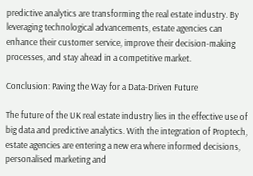predictive analytics are transforming the real estate industry. By leveraging technological advancements, estate agencies can enhance their customer service, improve their decision-making processes, and stay ahead in a competitive market.

Conclusion: Paving the Way for a Data-Driven Future

The future of the UK real estate industry lies in the effective use of big data and predictive analytics. With the integration of Proptech, estate agencies are entering a new era where informed decisions, personalised marketing and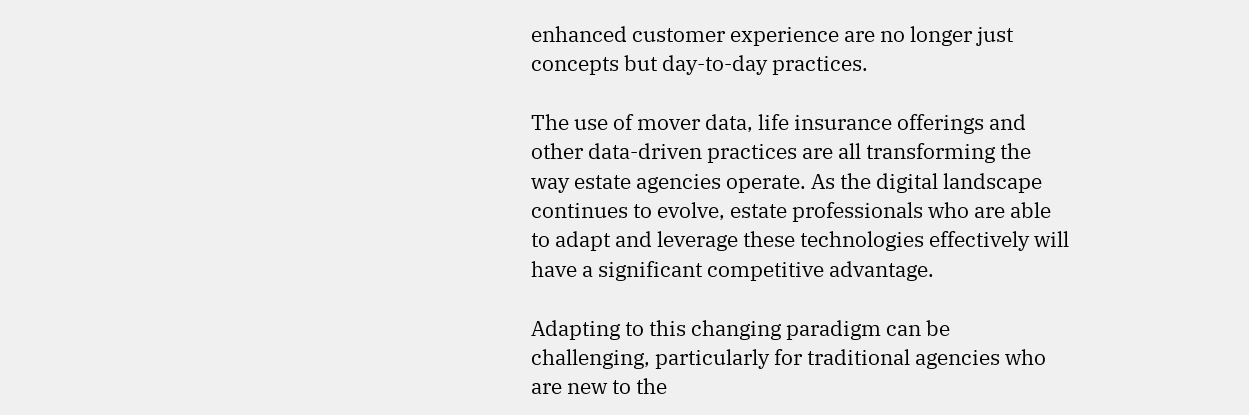enhanced customer experience are no longer just concepts but day-to-day practices.

The use of mover data, life insurance offerings and other data-driven practices are all transforming the way estate agencies operate. As the digital landscape continues to evolve, estate professionals who are able to adapt and leverage these technologies effectively will have a significant competitive advantage.

Adapting to this changing paradigm can be challenging, particularly for traditional agencies who are new to the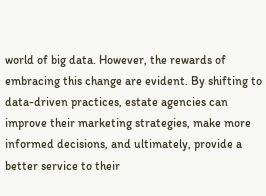world of big data. However, the rewards of embracing this change are evident. By shifting to data-driven practices, estate agencies can improve their marketing strategies, make more informed decisions, and ultimately, provide a better service to their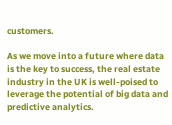customers.

As we move into a future where data is the key to success, the real estate industry in the UK is well-poised to leverage the potential of big data and predictive analytics.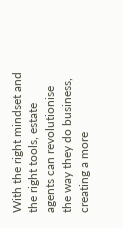With the right mindset and the right tools, estate agents can revolutionise the way they do business, creating a more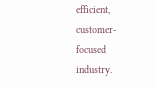efficient, customer-focused industry.